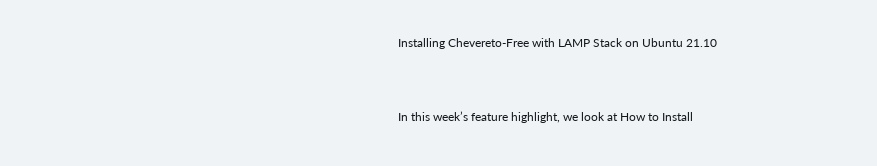Installing Chevereto-Free with LAMP Stack on Ubuntu 21.10


In this week’s feature highlight, we look at How to Install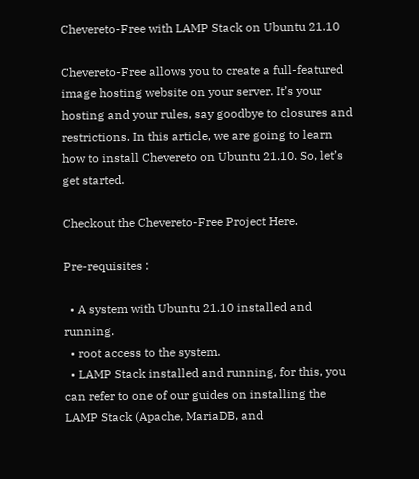Chevereto-Free with LAMP Stack on Ubuntu 21.10

Chevereto-Free allows you to create a full-featured image hosting website on your server. It’s your hosting and your rules, say goodbye to closures and restrictions. In this article, we are going to learn how to install Chevereto on Ubuntu 21.10. So, let’s get started.

Checkout the Chevereto-Free Project Here.

Pre-requisites :

  • A system with Ubuntu 21.10 installed and running.
  • root access to the system.
  • LAMP Stack installed and running, for this, you can refer to one of our guides on installing the LAMP Stack (Apache, MariaDB, and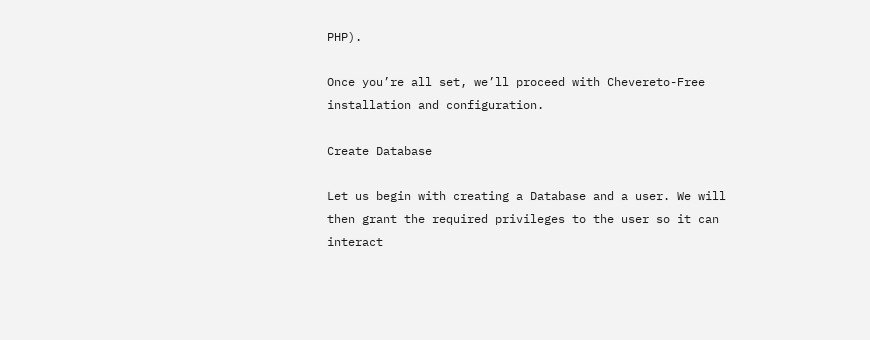PHP).

Once you’re all set, we’ll proceed with Chevereto-Free installation and configuration.

Create Database

Let us begin with creating a Database and a user. We will then grant the required privileges to the user so it can interact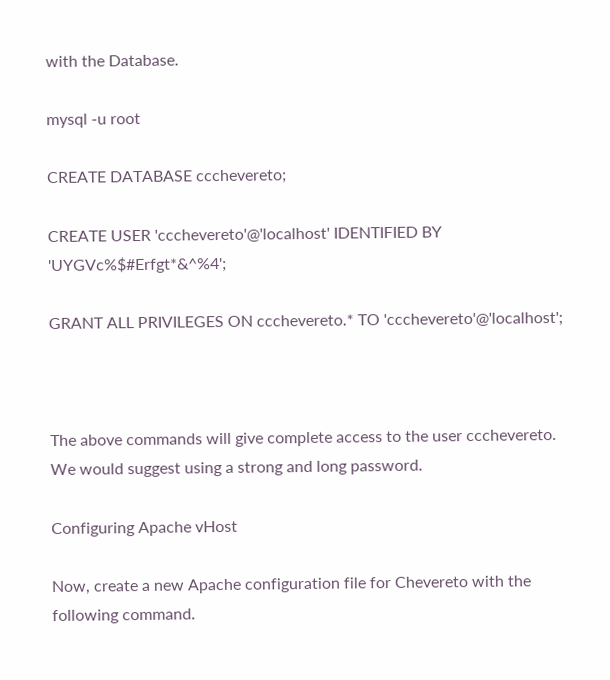with the Database.

mysql -u root

CREATE DATABASE ccchevereto;

CREATE USER 'ccchevereto'@'localhost' IDENTIFIED BY 'UYGVc%$#Erfgt*&^%4';

GRANT ALL PRIVILEGES ON ccchevereto.* TO 'ccchevereto'@'localhost';



The above commands will give complete access to the user ccchevereto. We would suggest using a strong and long password.

Configuring Apache vHost

Now, create a new Apache configuration file for Chevereto with the following command.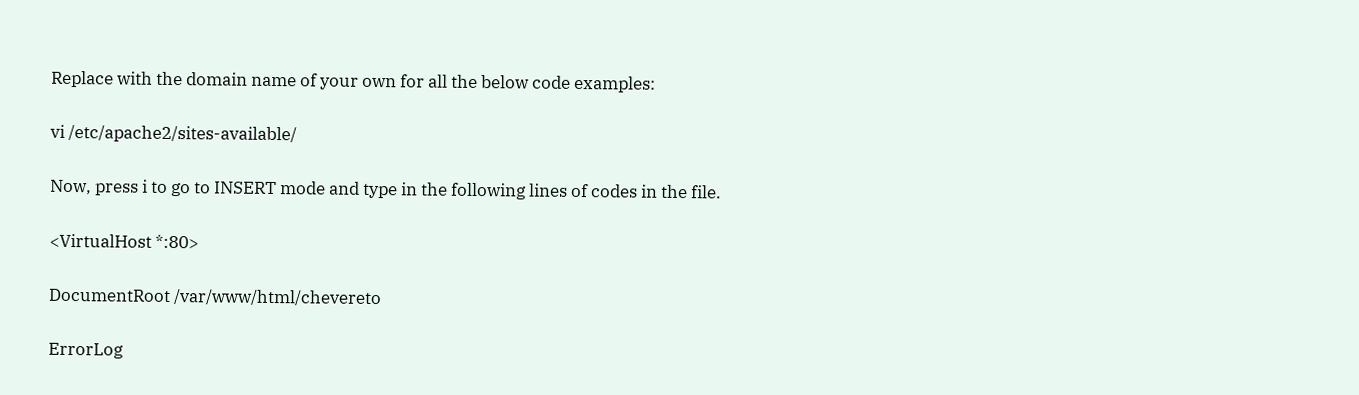Replace with the domain name of your own for all the below code examples:

vi /etc/apache2/sites-available/

Now, press i to go to INSERT mode and type in the following lines of codes in the file.

<VirtualHost *:80>

DocumentRoot /var/www/html/chevereto

ErrorLog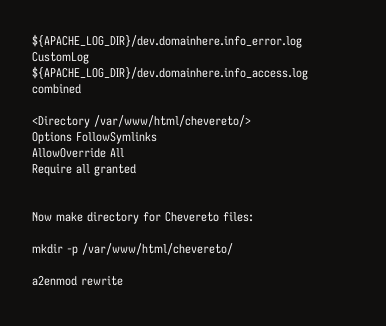${APACHE_LOG_DIR}/dev.domainhere.info_error.log
CustomLog ${APACHE_LOG_DIR}/dev.domainhere.info_access.log combined

<Directory /var/www/html/chevereto/>
Options FollowSymlinks
AllowOverride All
Require all granted


Now make directory for Chevereto files:

mkdir -p /var/www/html/chevereto/

a2enmod rewrite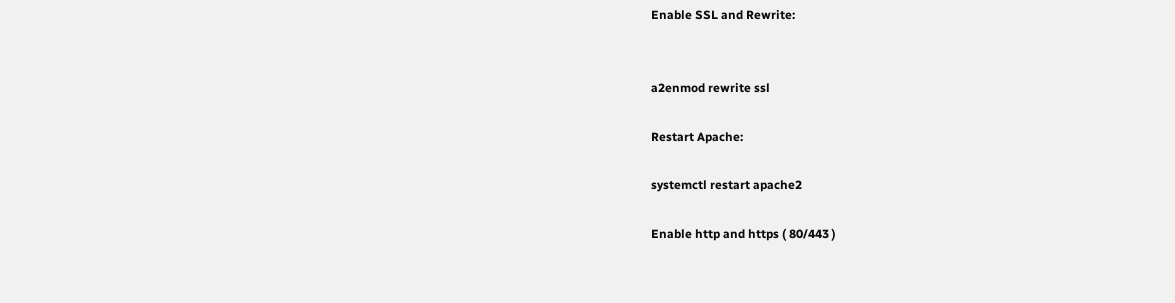Enable SSL and Rewrite:


a2enmod rewrite ssl

Restart Apache:

systemctl restart apache2

Enable http and https ( 80/443 )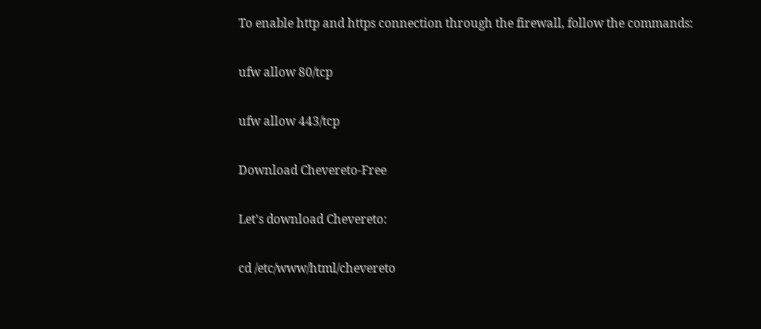To enable http and https connection through the firewall, follow the commands:

ufw allow 80/tcp

ufw allow 443/tcp

Download Chevereto-Free

Let’s download Chevereto:

cd /etc/www/html/chevereto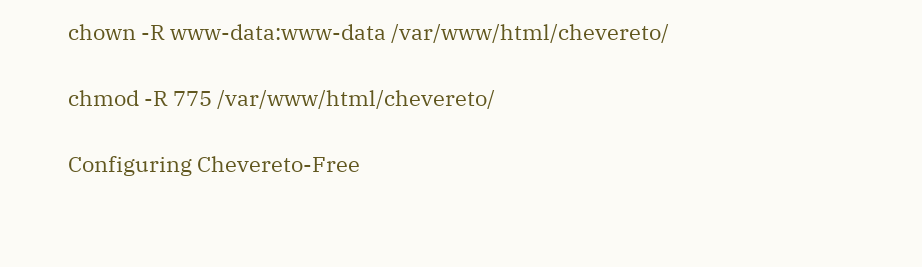chown -R www-data:www-data /var/www/html/chevereto/

chmod -R 775 /var/www/html/chevereto/

Configuring Chevereto-Free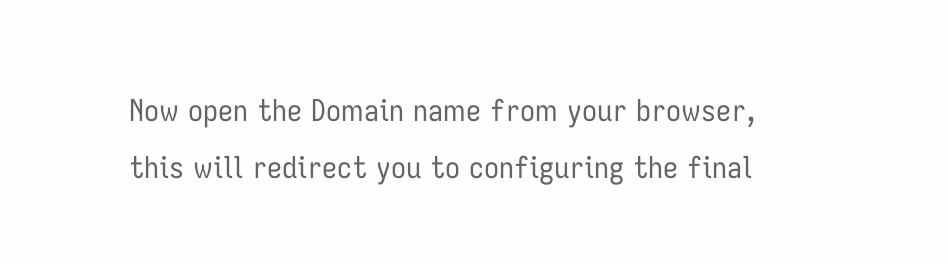Now open the Domain name from your browser, this will redirect you to configuring the final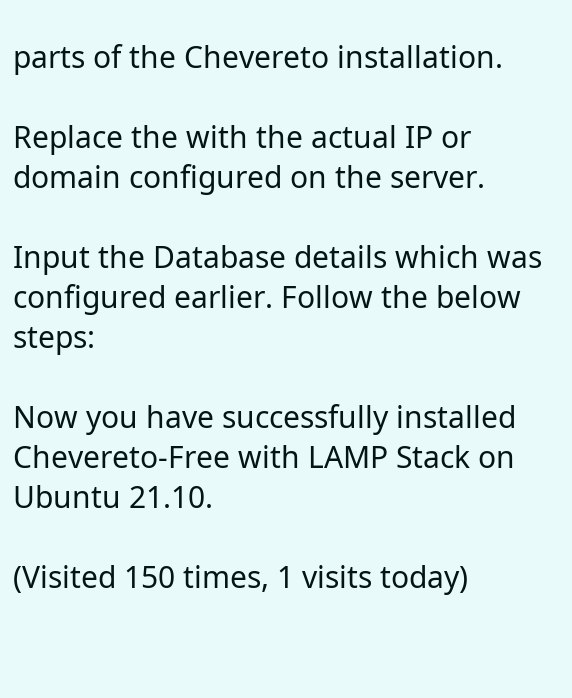parts of the Chevereto installation.

Replace the with the actual IP or domain configured on the server.

Input the Database details which was configured earlier. Follow the below steps:

Now you have successfully installed Chevereto-Free with LAMP Stack on Ubuntu 21.10.

(Visited 150 times, 1 visits today)